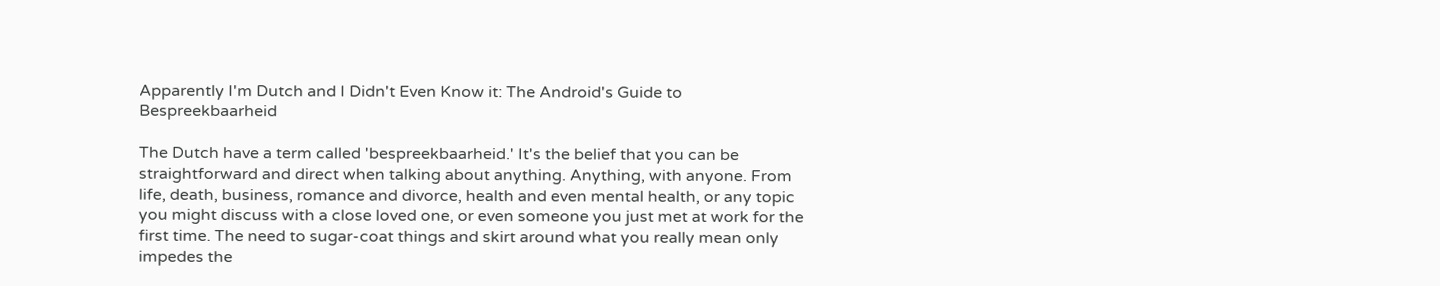Apparently I'm Dutch and I Didn't Even Know it: The Android's Guide to Bespreekbaarheid

The Dutch have a term called 'bespreekbaarheid.' It's the belief that you can be straightforward and direct when talking about anything. Anything, with anyone. From life, death, business, romance and divorce, health and even mental health, or any topic you might discuss with a close loved one, or even someone you just met at work for the first time. The need to sugar-coat things and skirt around what you really mean only impedes the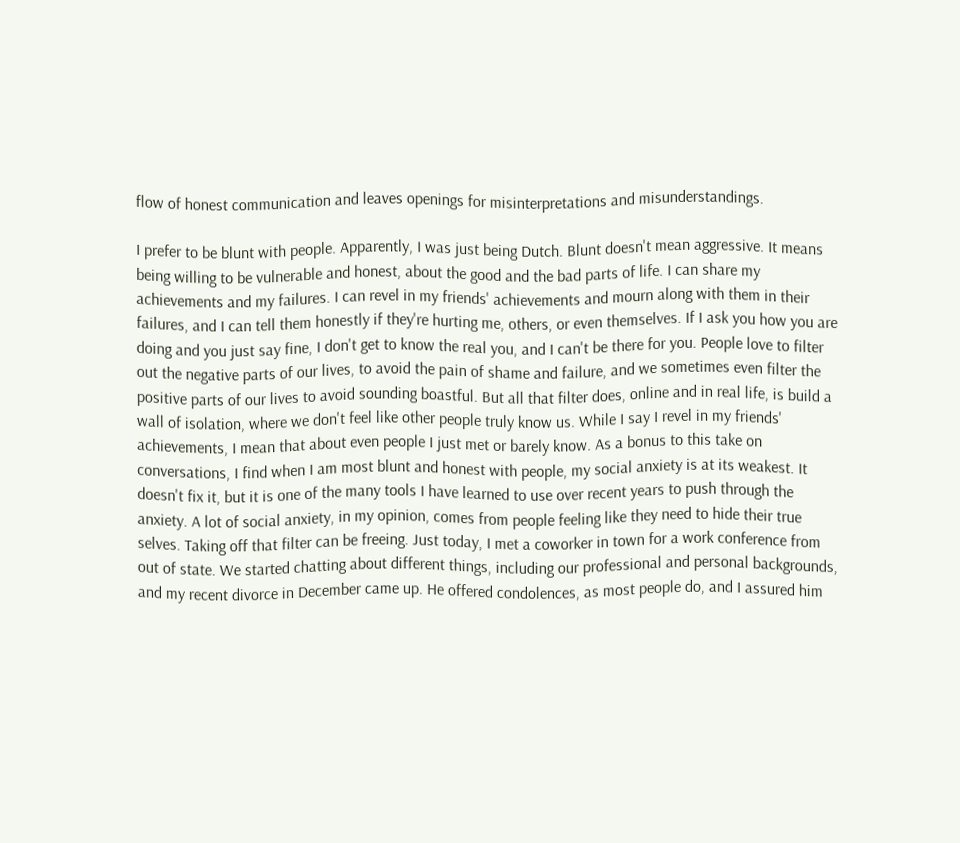flow of honest communication and leaves openings for misinterpretations and misunderstandings.

I prefer to be blunt with people. Apparently, I was just being Dutch. Blunt doesn't mean aggressive. It means being willing to be vulnerable and honest, about the good and the bad parts of life. I can share my achievements and my failures. I can revel in my friends' achievements and mourn along with them in their failures, and I can tell them honestly if they're hurting me, others, or even themselves. If I ask you how you are doing and you just say fine, I don't get to know the real you, and I can't be there for you. People love to filter out the negative parts of our lives, to avoid the pain of shame and failure, and we sometimes even filter the positive parts of our lives to avoid sounding boastful. But all that filter does, online and in real life, is build a wall of isolation, where we don't feel like other people truly know us. While I say I revel in my friends' achievements, I mean that about even people I just met or barely know. As a bonus to this take on conversations, I find when I am most blunt and honest with people, my social anxiety is at its weakest. It doesn't fix it, but it is one of the many tools I have learned to use over recent years to push through the anxiety. A lot of social anxiety, in my opinion, comes from people feeling like they need to hide their true selves. Taking off that filter can be freeing. Just today, I met a coworker in town for a work conference from out of state. We started chatting about different things, including our professional and personal backgrounds, and my recent divorce in December came up. He offered condolences, as most people do, and I assured him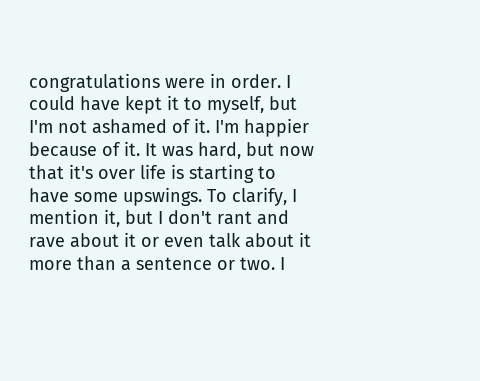congratulations were in order. I could have kept it to myself, but I'm not ashamed of it. I'm happier because of it. It was hard, but now that it's over life is starting to have some upswings. To clarify, I mention it, but I don't rant and rave about it or even talk about it more than a sentence or two. I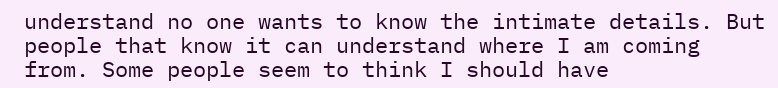understand no one wants to know the intimate details. But people that know it can understand where I am coming from. Some people seem to think I should have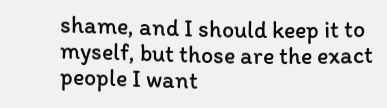shame, and I should keep it to myself, but those are the exact people I want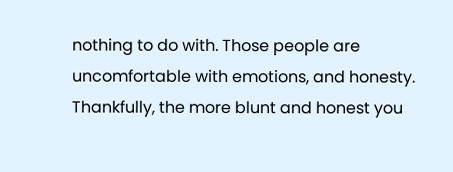nothing to do with. Those people are uncomfortable with emotions, and honesty. Thankfully, the more blunt and honest you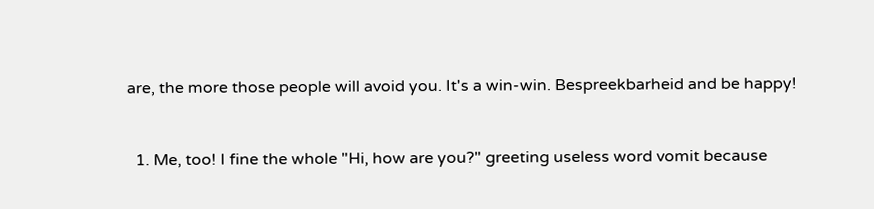are, the more those people will avoid you. It's a win-win. Bespreekbarheid and be happy!


  1. Me, too! I fine the whole "Hi, how are you?" greeting useless word vomit because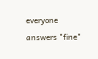everyone answers "fine"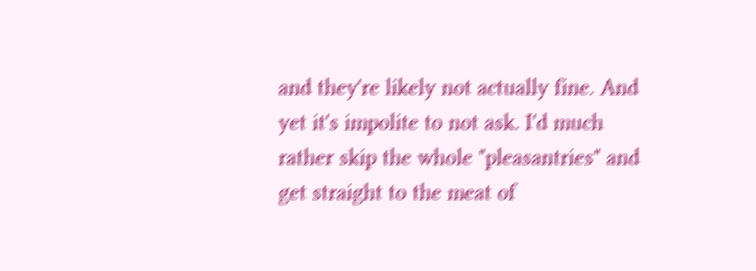and they're likely not actually fine. And yet it's impolite to not ask. I'd much rather skip the whole "pleasantries" and get straight to the meat of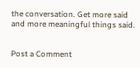the conversation. Get more said and more meaningful things said.


Post a Comment